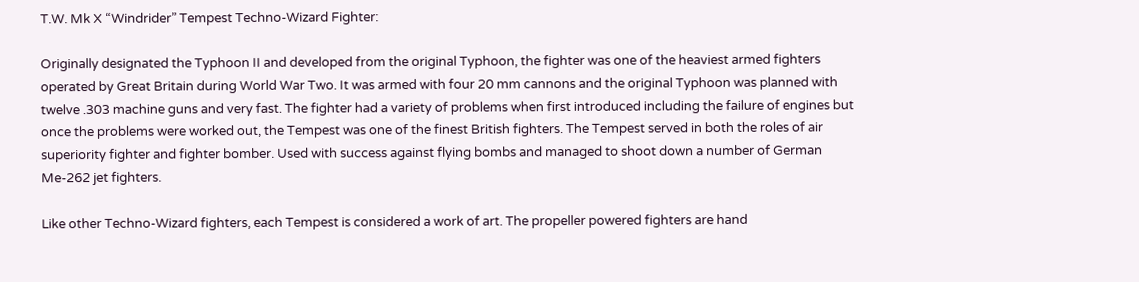T.W. Mk X “Windrider” Tempest Techno-Wizard Fighter:

Originally designated the Typhoon II and developed from the original Typhoon, the fighter was one of the heaviest armed fighters operated by Great Britain during World War Two. It was armed with four 20 mm cannons and the original Typhoon was planned with twelve .303 machine guns and very fast. The fighter had a variety of problems when first introduced including the failure of engines but once the problems were worked out, the Tempest was one of the finest British fighters. The Tempest served in both the roles of air superiority fighter and fighter bomber. Used with success against flying bombs and managed to shoot down a number of German Me-262 jet fighters.

Like other Techno-Wizard fighters, each Tempest is considered a work of art. The propeller powered fighters are hand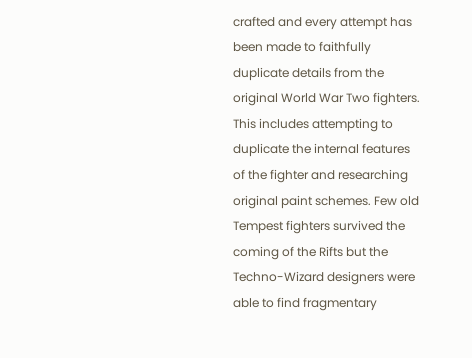crafted and every attempt has been made to faithfully duplicate details from the original World War Two fighters. This includes attempting to duplicate the internal features of the fighter and researching original paint schemes. Few old Tempest fighters survived the coming of the Rifts but the Techno-Wizard designers were able to find fragmentary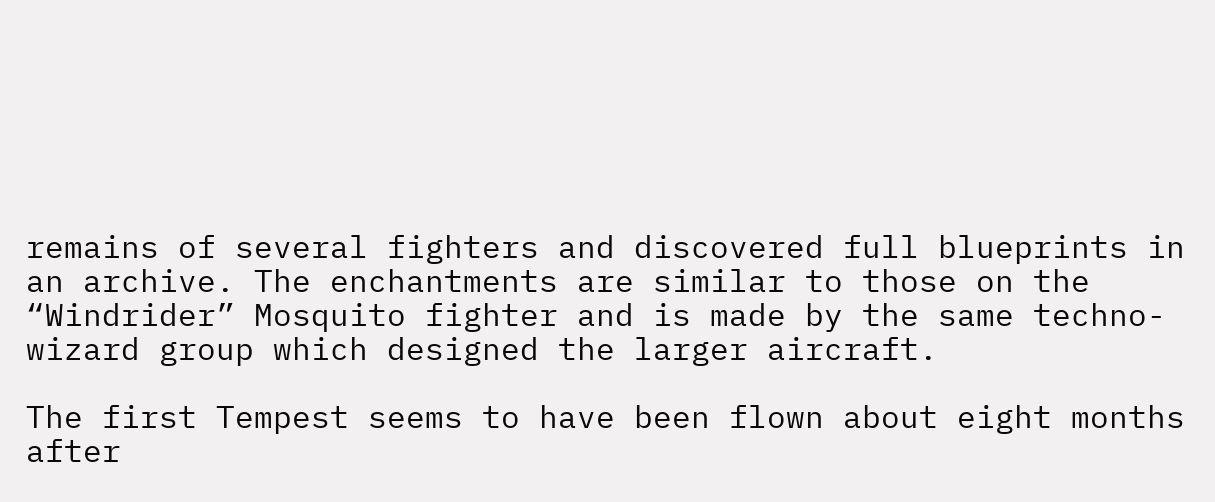remains of several fighters and discovered full blueprints in an archive. The enchantments are similar to those on the “Windrider” Mosquito fighter and is made by the same techno-wizard group which designed the larger aircraft.

The first Tempest seems to have been flown about eight months after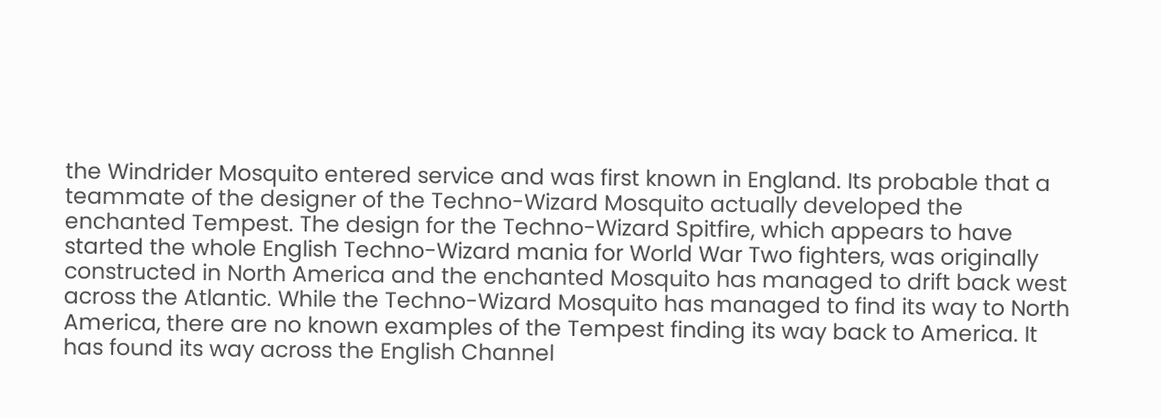the Windrider Mosquito entered service and was first known in England. Its probable that a teammate of the designer of the Techno-Wizard Mosquito actually developed the enchanted Tempest. The design for the Techno-Wizard Spitfire, which appears to have started the whole English Techno-Wizard mania for World War Two fighters, was originally constructed in North America and the enchanted Mosquito has managed to drift back west across the Atlantic. While the Techno-Wizard Mosquito has managed to find its way to North America, there are no known examples of the Tempest finding its way back to America. It has found its way across the English Channel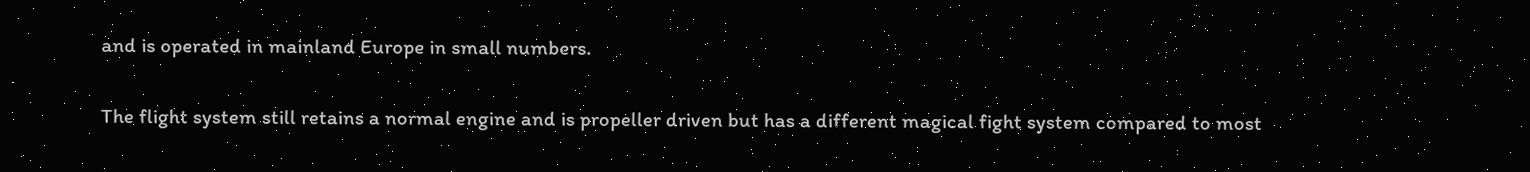and is operated in mainland Europe in small numbers.

The flight system still retains a normal engine and is propeller driven but has a different magical fight system compared to most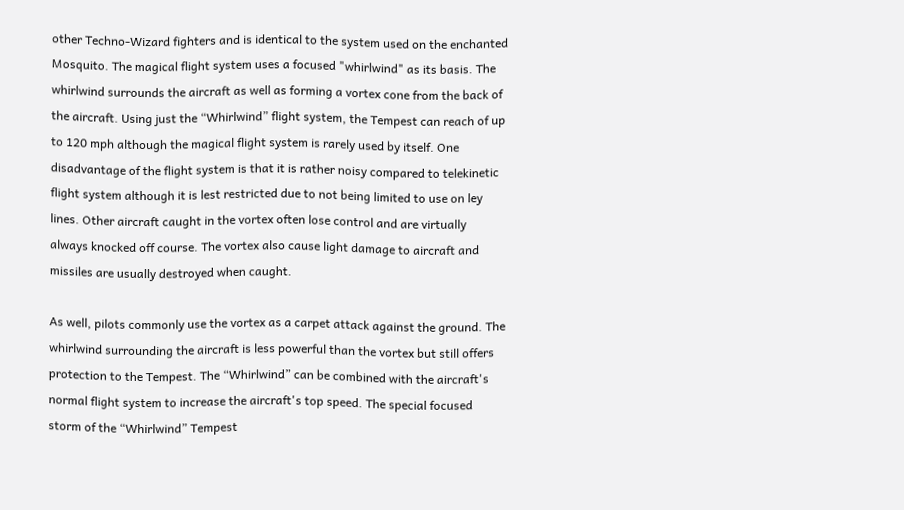other Techno-Wizard fighters and is identical to the system used on the enchanted Mosquito. The magical flight system uses a focused "whirlwind" as its basis. The whirlwind surrounds the aircraft as well as forming a vortex cone from the back of the aircraft. Using just the “Whirlwind” flight system, the Tempest can reach of up to 120 mph although the magical flight system is rarely used by itself. One disadvantage of the flight system is that it is rather noisy compared to telekinetic flight system although it is lest restricted due to not being limited to use on ley lines. Other aircraft caught in the vortex often lose control and are virtually always knocked off course. The vortex also cause light damage to aircraft and missiles are usually destroyed when caught.

As well, pilots commonly use the vortex as a carpet attack against the ground. The whirlwind surrounding the aircraft is less powerful than the vortex but still offers protection to the Tempest. The “Whirlwind” can be combined with the aircraft's normal flight system to increase the aircraft's top speed. The special focused storm of the “Whirlwind” Tempest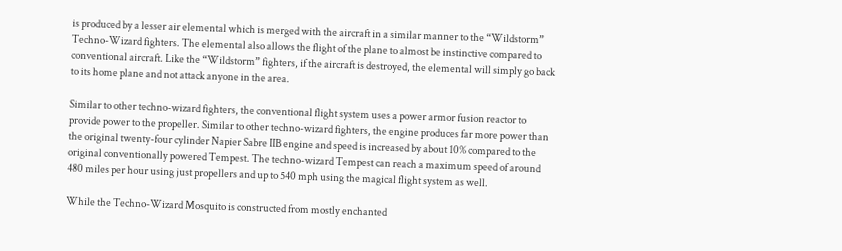is produced by a lesser air elemental which is merged with the aircraft in a similar manner to the “Wildstorm” Techno-Wizard fighters. The elemental also allows the flight of the plane to almost be instinctive compared to conventional aircraft. Like the “Wildstorm” fighters, if the aircraft is destroyed, the elemental will simply go back to its home plane and not attack anyone in the area.

Similar to other techno-wizard fighters, the conventional flight system uses a power armor fusion reactor to provide power to the propeller. Similar to other techno-wizard fighters, the engine produces far more power than the original twenty-four cylinder Napier Sabre IIB engine and speed is increased by about 10% compared to the original conventionally powered Tempest. The techno-wizard Tempest can reach a maximum speed of around 480 miles per hour using just propellers and up to 540 mph using the magical flight system as well.

While the Techno-Wizard Mosquito is constructed from mostly enchanted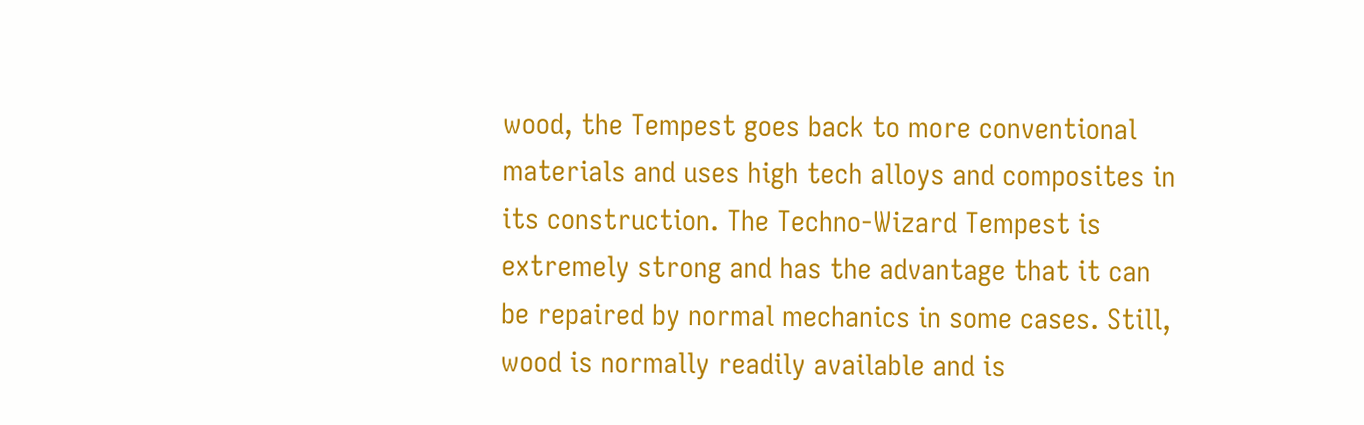wood, the Tempest goes back to more conventional materials and uses high tech alloys and composites in its construction. The Techno-Wizard Tempest is extremely strong and has the advantage that it can be repaired by normal mechanics in some cases. Still, wood is normally readily available and is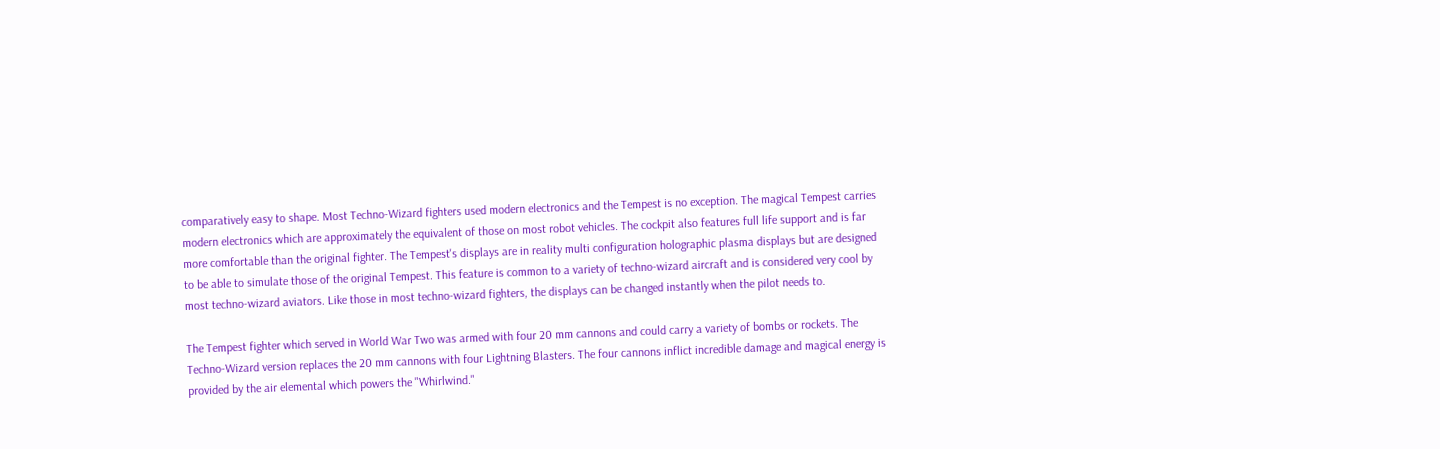comparatively easy to shape. Most Techno-Wizard fighters used modern electronics and the Tempest is no exception. The magical Tempest carries modern electronics which are approximately the equivalent of those on most robot vehicles. The cockpit also features full life support and is far more comfortable than the original fighter. The Tempest's displays are in reality multi configuration holographic plasma displays but are designed to be able to simulate those of the original Tempest. This feature is common to a variety of techno-wizard aircraft and is considered very cool by most techno-wizard aviators. Like those in most techno-wizard fighters, the displays can be changed instantly when the pilot needs to.

The Tempest fighter which served in World War Two was armed with four 20 mm cannons and could carry a variety of bombs or rockets. The Techno-Wizard version replaces the 20 mm cannons with four Lightning Blasters. The four cannons inflict incredible damage and magical energy is provided by the air elemental which powers the "Whirlwind."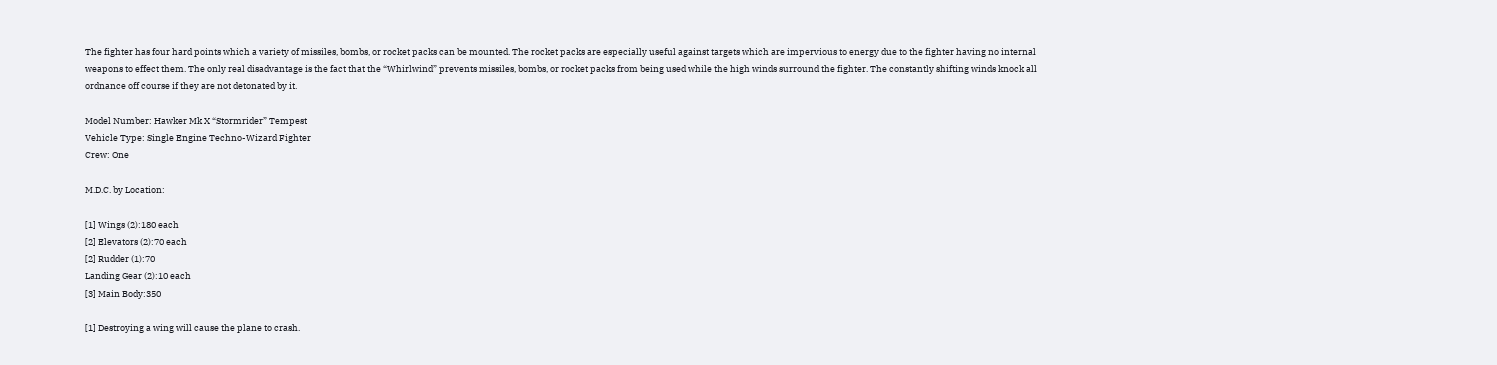The fighter has four hard points which a variety of missiles, bombs, or rocket packs can be mounted. The rocket packs are especially useful against targets which are impervious to energy due to the fighter having no internal weapons to effect them. The only real disadvantage is the fact that the “Whirlwind” prevents missiles, bombs, or rocket packs from being used while the high winds surround the fighter. The constantly shifting winds knock all ordnance off course if they are not detonated by it.

Model Number: Hawker Mk X “Stormrider” Tempest
Vehicle Type: Single Engine Techno-Wizard Fighter
Crew: One

M.D.C. by Location:

[1] Wings (2):180 each
[2] Elevators (2):70 each
[2] Rudder (1):70
Landing Gear (2):10 each
[3] Main Body:350

[1] Destroying a wing will cause the plane to crash.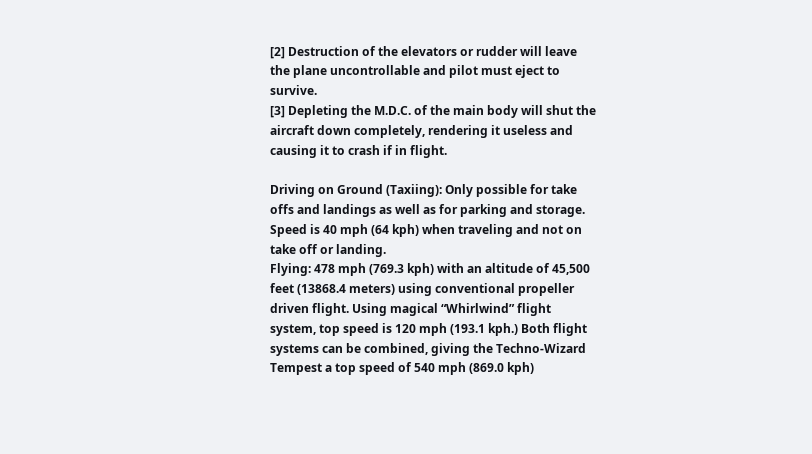[2] Destruction of the elevators or rudder will leave the plane uncontrollable and pilot must eject to survive.
[3] Depleting the M.D.C. of the main body will shut the aircraft down completely, rendering it useless and causing it to crash if in flight.

Driving on Ground (Taxiing): Only possible for take offs and landings as well as for parking and storage. Speed is 40 mph (64 kph) when traveling and not on take off or landing.
Flying: 478 mph (769.3 kph) with an altitude of 45,500 feet (13868.4 meters) using conventional propeller driven flight. Using magical “Whirlwind” flight system, top speed is 120 mph (193.1 kph.) Both flight systems can be combined, giving the Techno-Wizard Tempest a top speed of 540 mph (869.0 kph)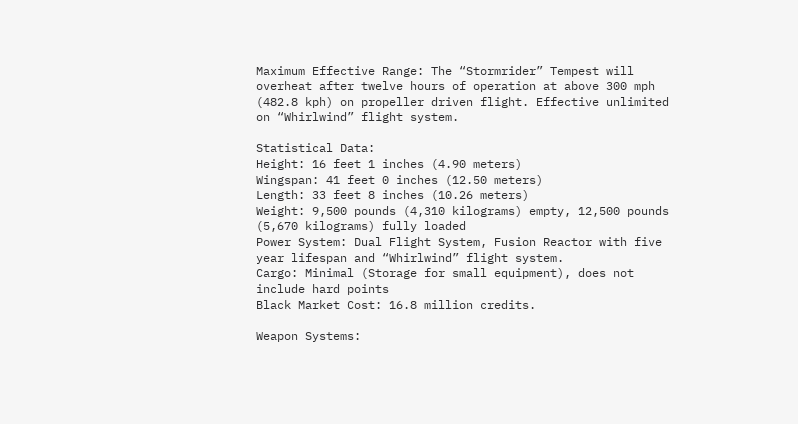Maximum Effective Range: The “Stormrider” Tempest will overheat after twelve hours of operation at above 300 mph (482.8 kph) on propeller driven flight. Effective unlimited on “Whirlwind” flight system.

Statistical Data:
Height: 16 feet 1 inches (4.90 meters)
Wingspan: 41 feet 0 inches (12.50 meters)
Length: 33 feet 8 inches (10.26 meters)
Weight: 9,500 pounds (4,310 kilograms) empty, 12,500 pounds (5,670 kilograms) fully loaded
Power System: Dual Flight System, Fusion Reactor with five year lifespan and “Whirlwind” flight system.
Cargo: Minimal (Storage for small equipment), does not include hard points
Black Market Cost: 16.8 million credits.

Weapon Systems: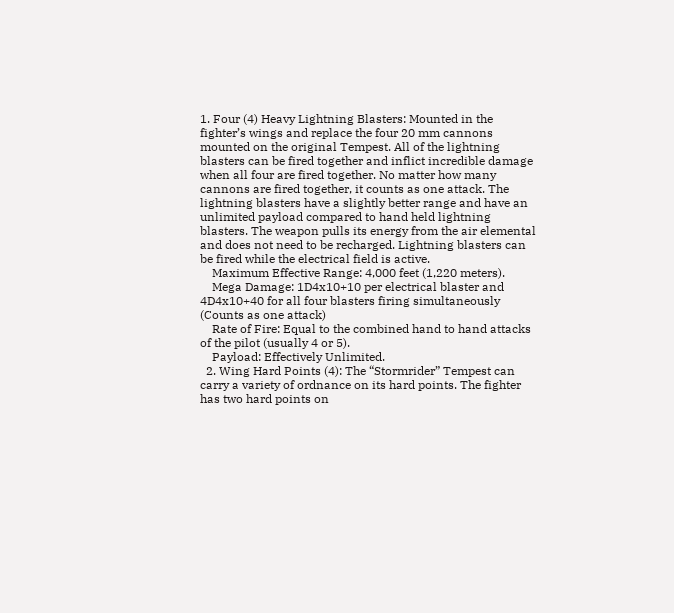1. Four (4) Heavy Lightning Blasters: Mounted in the fighter’s wings and replace the four 20 mm cannons mounted on the original Tempest. All of the lightning blasters can be fired together and inflict incredible damage when all four are fired together. No matter how many cannons are fired together, it counts as one attack. The lightning blasters have a slightly better range and have an unlimited payload compared to hand held lightning blasters. The weapon pulls its energy from the air elemental and does not need to be recharged. Lightning blasters can be fired while the electrical field is active.
    Maximum Effective Range: 4,000 feet (1,220 meters).
    Mega Damage: 1D4x10+10 per electrical blaster and 4D4x10+40 for all four blasters firing simultaneously (Counts as one attack)
    Rate of Fire: Equal to the combined hand to hand attacks of the pilot (usually 4 or 5).
    Payload: Effectively Unlimited.
  2. Wing Hard Points (4): The “Stormrider” Tempest can carry a variety of ordnance on its hard points. The fighter has two hard points on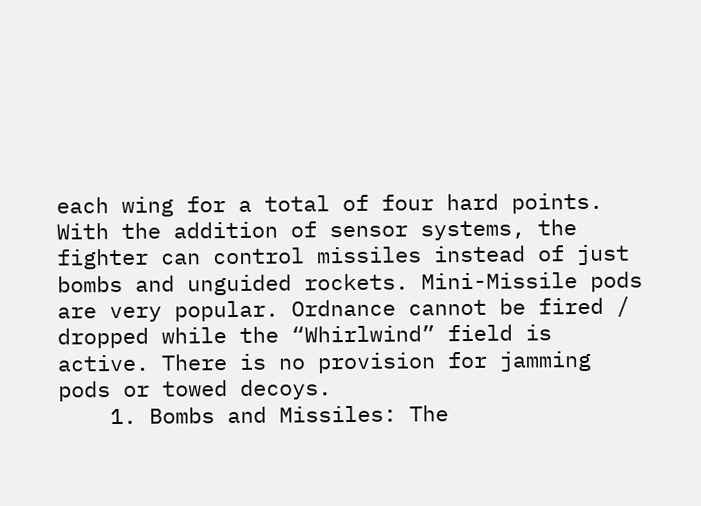each wing for a total of four hard points. With the addition of sensor systems, the fighter can control missiles instead of just bombs and unguided rockets. Mini-Missile pods are very popular. Ordnance cannot be fired / dropped while the “Whirlwind” field is active. There is no provision for jamming pods or towed decoys.
    1. Bombs and Missiles: The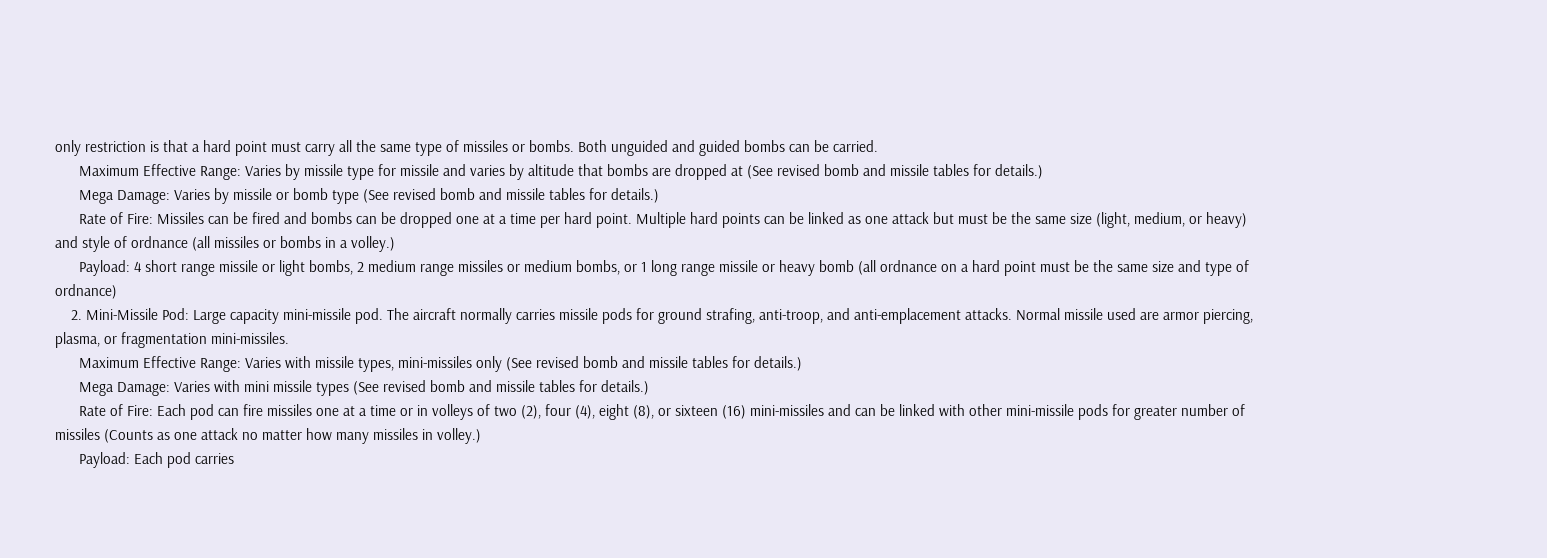only restriction is that a hard point must carry all the same type of missiles or bombs. Both unguided and guided bombs can be carried.
      Maximum Effective Range: Varies by missile type for missile and varies by altitude that bombs are dropped at (See revised bomb and missile tables for details.)
      Mega Damage: Varies by missile or bomb type (See revised bomb and missile tables for details.)
      Rate of Fire: Missiles can be fired and bombs can be dropped one at a time per hard point. Multiple hard points can be linked as one attack but must be the same size (light, medium, or heavy) and style of ordnance (all missiles or bombs in a volley.)
      Payload: 4 short range missile or light bombs, 2 medium range missiles or medium bombs, or 1 long range missile or heavy bomb (all ordnance on a hard point must be the same size and type of ordnance)
    2. Mini-Missile Pod: Large capacity mini-missile pod. The aircraft normally carries missile pods for ground strafing, anti-troop, and anti-emplacement attacks. Normal missile used are armor piercing, plasma, or fragmentation mini-missiles.
      Maximum Effective Range: Varies with missile types, mini-missiles only (See revised bomb and missile tables for details.)
      Mega Damage: Varies with mini missile types (See revised bomb and missile tables for details.)
      Rate of Fire: Each pod can fire missiles one at a time or in volleys of two (2), four (4), eight (8), or sixteen (16) mini-missiles and can be linked with other mini-missile pods for greater number of missiles (Counts as one attack no matter how many missiles in volley.)
      Payload: Each pod carries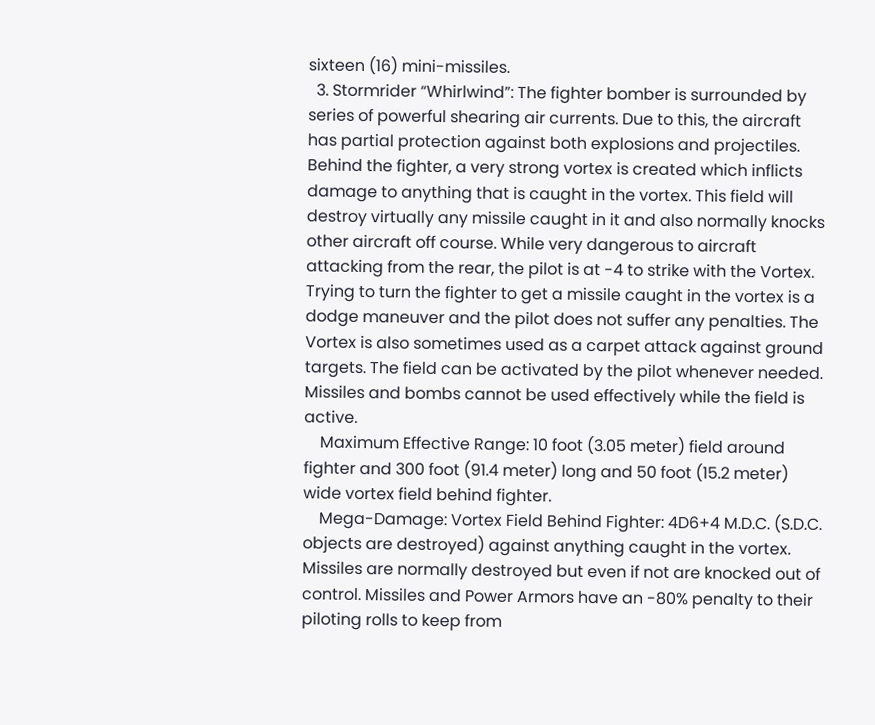sixteen (16) mini-missiles.
  3. Stormrider “Whirlwind”: The fighter bomber is surrounded by series of powerful shearing air currents. Due to this, the aircraft has partial protection against both explosions and projectiles. Behind the fighter, a very strong vortex is created which inflicts damage to anything that is caught in the vortex. This field will destroy virtually any missile caught in it and also normally knocks other aircraft off course. While very dangerous to aircraft attacking from the rear, the pilot is at -4 to strike with the Vortex. Trying to turn the fighter to get a missile caught in the vortex is a dodge maneuver and the pilot does not suffer any penalties. The Vortex is also sometimes used as a carpet attack against ground targets. The field can be activated by the pilot whenever needed. Missiles and bombs cannot be used effectively while the field is active.
    Maximum Effective Range: 10 foot (3.05 meter) field around fighter and 300 foot (91.4 meter) long and 50 foot (15.2 meter) wide vortex field behind fighter.
    Mega-Damage: Vortex Field Behind Fighter: 4D6+4 M.D.C. (S.D.C. objects are destroyed) against anything caught in the vortex. Missiles are normally destroyed but even if not are knocked out of control. Missiles and Power Armors have an -80% penalty to their piloting rolls to keep from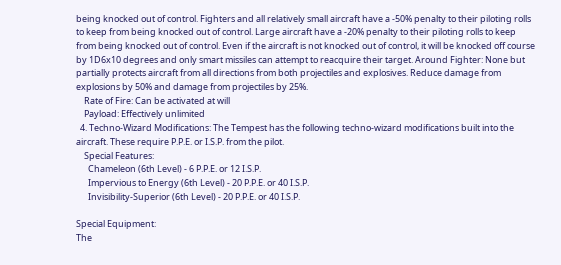being knocked out of control. Fighters and all relatively small aircraft have a -50% penalty to their piloting rolls to keep from being knocked out of control. Large aircraft have a -20% penalty to their piloting rolls to keep from being knocked out of control. Even if the aircraft is not knocked out of control, it will be knocked off course by 1D6x10 degrees and only smart missiles can attempt to reacquire their target. Around Fighter: None but partially protects aircraft from all directions from both projectiles and explosives. Reduce damage from explosions by 50% and damage from projectiles by 25%.
    Rate of Fire: Can be activated at will
    Payload: Effectively unlimited
  4. Techno-Wizard Modifications: The Tempest has the following techno-wizard modifications built into the aircraft. These require P.P.E. or I.S.P. from the pilot.
    Special Features:
      Chameleon (6th Level) - 6 P.P.E. or 12 I.S.P.
      Impervious to Energy (6th Level) - 20 P.P.E. or 40 I.S.P.
      Invisibility-Superior (6th Level) - 20 P.P.E. or 40 I.S.P.

Special Equipment:
The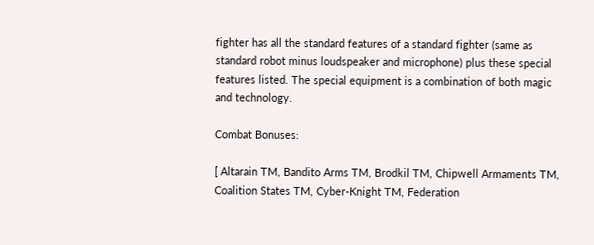fighter has all the standard features of a standard fighter (same as standard robot minus loudspeaker and microphone) plus these special features listed. The special equipment is a combination of both magic and technology.

Combat Bonuses:

[ Altarain TM, Bandito Arms TM, Brodkil TM, Chipwell Armaments TM, Coalition States TM, Cyber-Knight TM, Federation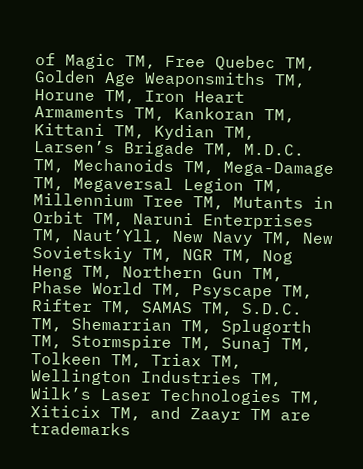of Magic TM, Free Quebec TM, Golden Age Weaponsmiths TM, Horune TM, Iron Heart Armaments TM, Kankoran TM, Kittani TM, Kydian TM, Larsen’s Brigade TM, M.D.C. TM, Mechanoids TM, Mega-Damage TM, Megaversal Legion TM, Millennium Tree TM, Mutants in Orbit TM, Naruni Enterprises TM, Naut’Yll, New Navy TM, New Sovietskiy TM, NGR TM, Nog Heng TM, Northern Gun TM, Phase World TM, Psyscape TM, Rifter TM, SAMAS TM, S.D.C. TM, Shemarrian TM, Splugorth TM, Stormspire TM, Sunaj TM, Tolkeen TM, Triax TM, Wellington Industries TM, Wilk’s Laser Technologies TM, Xiticix TM, and Zaayr TM are trademarks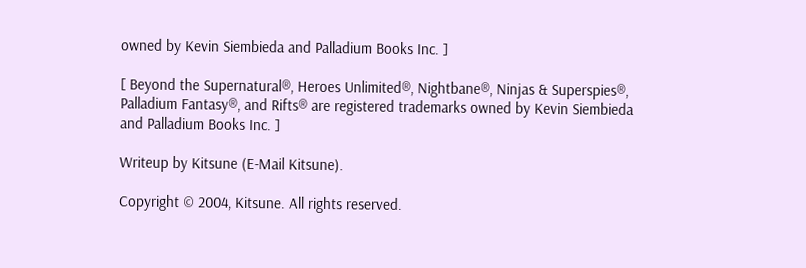owned by Kevin Siembieda and Palladium Books Inc. ]

[ Beyond the Supernatural®, Heroes Unlimited®, Nightbane®, Ninjas & Superspies®, Palladium Fantasy®, and Rifts® are registered trademarks owned by Kevin Siembieda and Palladium Books Inc. ]

Writeup by Kitsune (E-Mail Kitsune).

Copyright © 2004, Kitsune. All rights reserved.